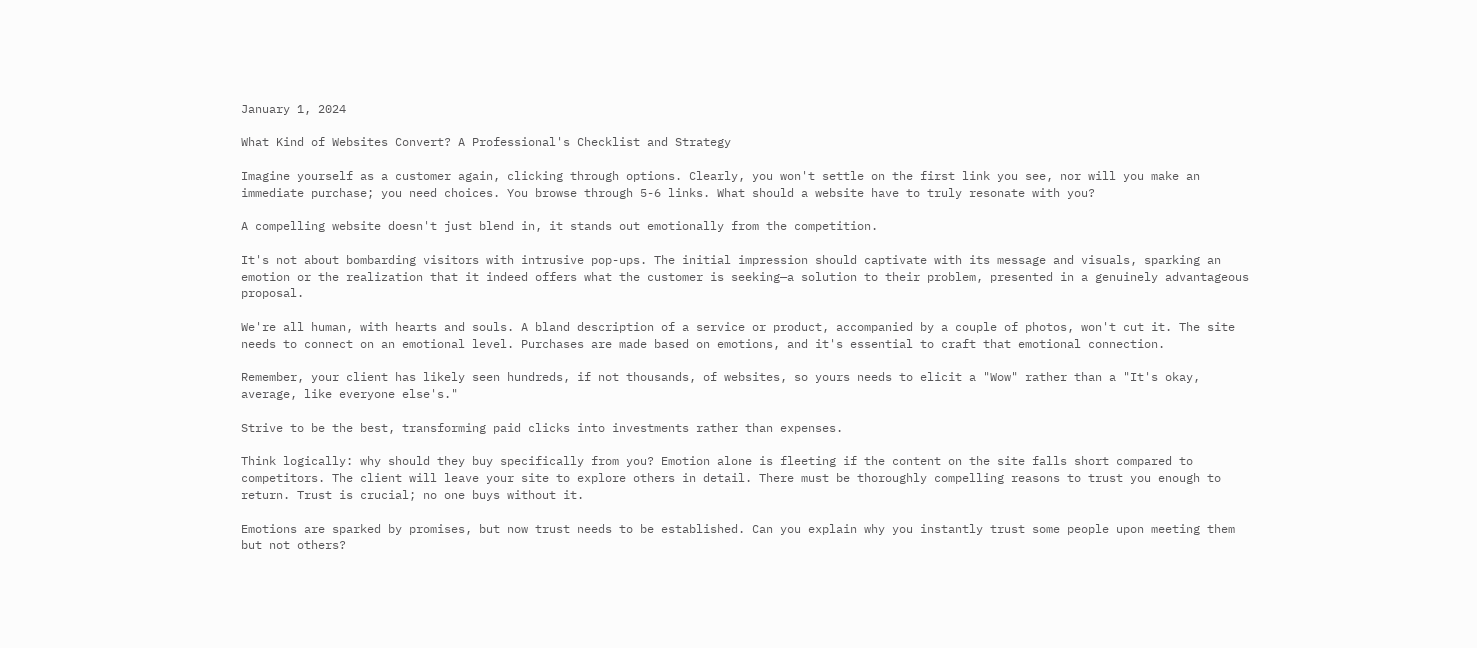January 1, 2024

What Kind of Websites Convert? A Professional's Checklist and Strategy

Imagine yourself as a customer again, clicking through options. Clearly, you won't settle on the first link you see, nor will you make an immediate purchase; you need choices. You browse through 5-6 links. What should a website have to truly resonate with you?

A compelling website doesn't just blend in, it stands out emotionally from the competition.

It's not about bombarding visitors with intrusive pop-ups. The initial impression should captivate with its message and visuals, sparking an emotion or the realization that it indeed offers what the customer is seeking—a solution to their problem, presented in a genuinely advantageous proposal.

We're all human, with hearts and souls. A bland description of a service or product, accompanied by a couple of photos, won't cut it. The site needs to connect on an emotional level. Purchases are made based on emotions, and it's essential to craft that emotional connection.

Remember, your client has likely seen hundreds, if not thousands, of websites, so yours needs to elicit a "Wow" rather than a "It's okay, average, like everyone else's."

Strive to be the best, transforming paid clicks into investments rather than expenses.

Think logically: why should they buy specifically from you? Emotion alone is fleeting if the content on the site falls short compared to competitors. The client will leave your site to explore others in detail. There must be thoroughly compelling reasons to trust you enough to return. Trust is crucial; no one buys without it.

Emotions are sparked by promises, but now trust needs to be established. Can you explain why you instantly trust some people upon meeting them but not others?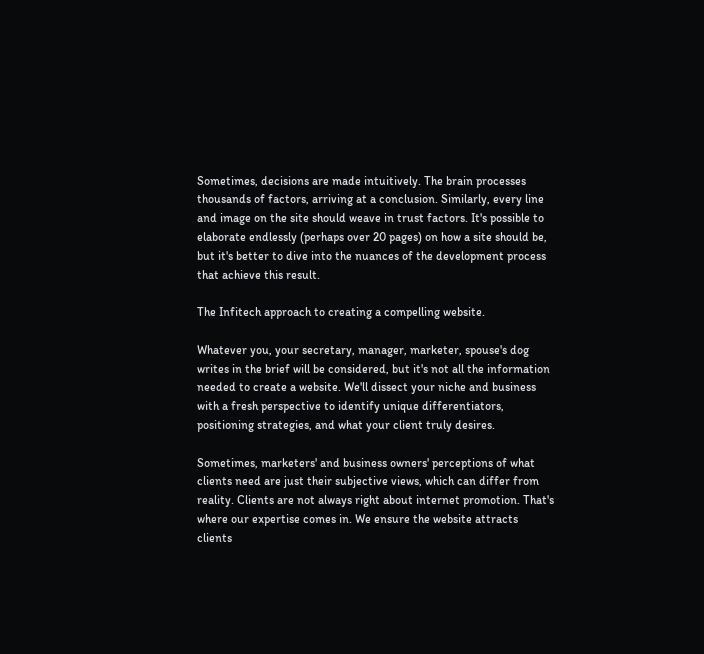Sometimes, decisions are made intuitively. The brain processes thousands of factors, arriving at a conclusion. Similarly, every line and image on the site should weave in trust factors. It's possible to elaborate endlessly (perhaps over 20 pages) on how a site should be, but it's better to dive into the nuances of the development process that achieve this result.

The Infitech approach to creating a compelling website.

Whatever you, your secretary, manager, marketer, spouse's dog writes in the brief will be considered, but it's not all the information needed to create a website. We'll dissect your niche and business with a fresh perspective to identify unique differentiators, positioning strategies, and what your client truly desires.

Sometimes, marketers' and business owners' perceptions of what clients need are just their subjective views, which can differ from reality. Clients are not always right about internet promotion. That's where our expertise comes in. We ensure the website attracts clients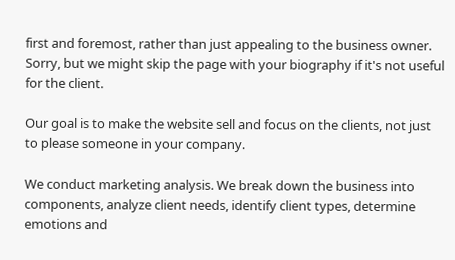first and foremost, rather than just appealing to the business owner. Sorry, but we might skip the page with your biography if it's not useful for the client.

Our goal is to make the website sell and focus on the clients, not just to please someone in your company.

We conduct marketing analysis. We break down the business into components, analyze client needs, identify client types, determine emotions and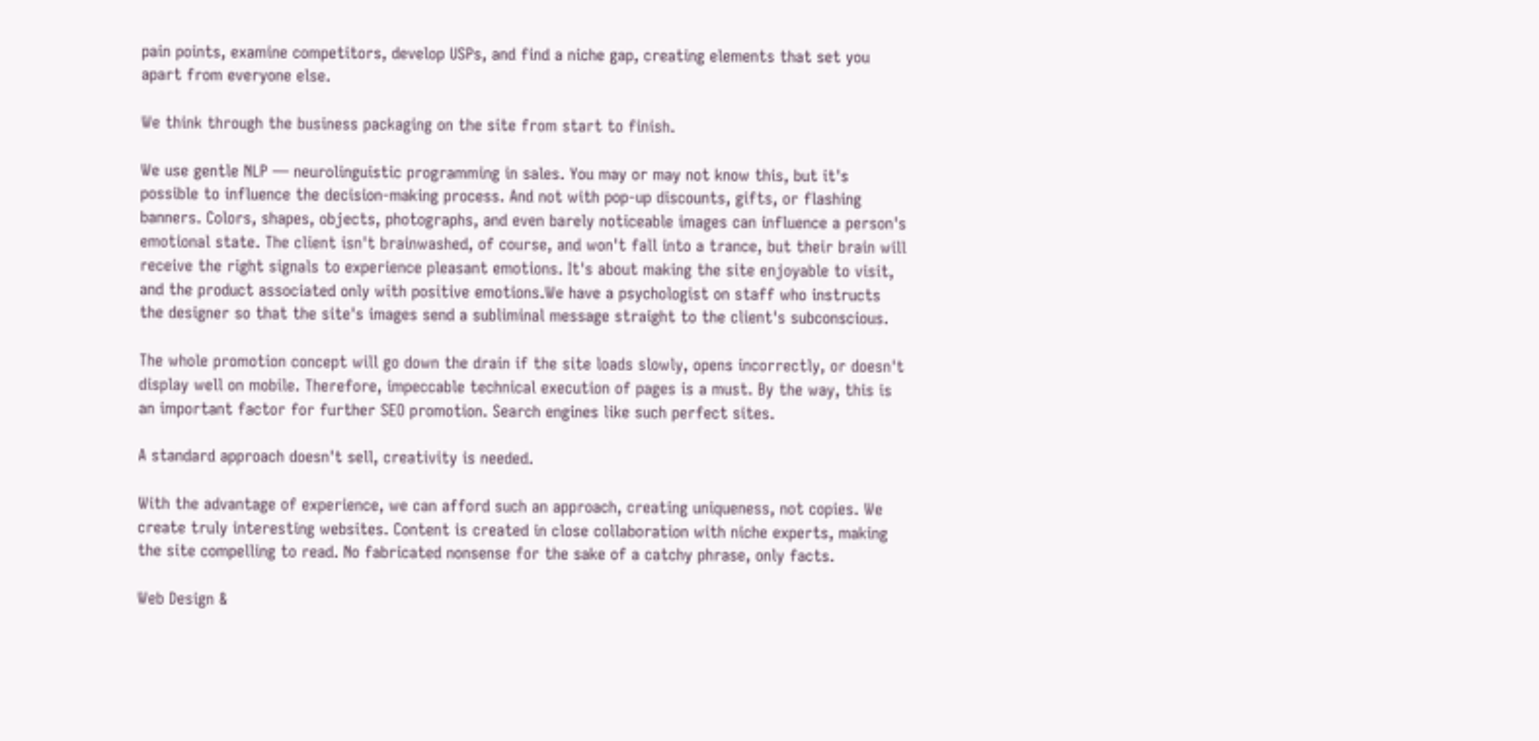pain points, examine competitors, develop USPs, and find a niche gap, creating elements that set you apart from everyone else.

We think through the business packaging on the site from start to finish.

We use gentle NLP — neurolinguistic programming in sales. You may or may not know this, but it's possible to influence the decision-making process. And not with pop-up discounts, gifts, or flashing banners. Colors, shapes, objects, photographs, and even barely noticeable images can influence a person's emotional state. The client isn't brainwashed, of course, and won't fall into a trance, but their brain will receive the right signals to experience pleasant emotions. It's about making the site enjoyable to visit, and the product associated only with positive emotions.We have a psychologist on staff who instructs the designer so that the site's images send a subliminal message straight to the client's subconscious.

The whole promotion concept will go down the drain if the site loads slowly, opens incorrectly, or doesn't display well on mobile. Therefore, impeccable technical execution of pages is a must. By the way, this is an important factor for further SEO promotion. Search engines like such perfect sites.

A standard approach doesn't sell, creativity is needed.

With the advantage of experience, we can afford such an approach, creating uniqueness, not copies. We create truly interesting websites. Content is created in close collaboration with niche experts, making the site compelling to read. No fabricated nonsense for the sake of a catchy phrase, only facts.

Web Design &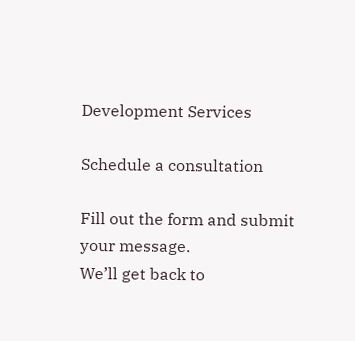Development Services

Schedule a consultation

Fill out the form and submit your message.
We’ll get back to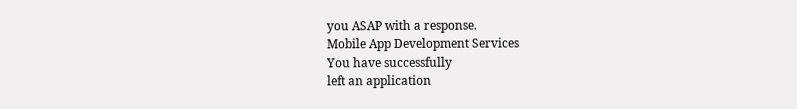you ASAP with a response.
Mobile App Development Services
You have successfully
left an application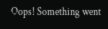Oops! Something went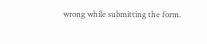wrong while submitting the form.